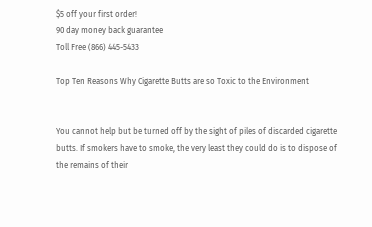$5 off your first order!
90 day money back guarantee
Toll Free (866) 445-5433

Top Ten Reasons Why Cigarette Butts are so Toxic to the Environment


You cannot help but be turned off by the sight of piles of discarded cigarette butts. If smokers have to smoke, the very least they could do is to dispose of the remains of their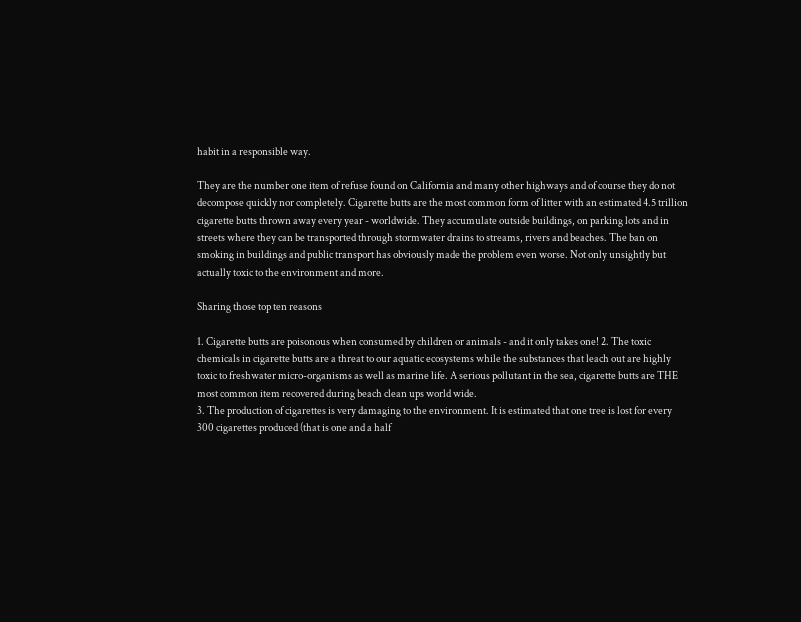habit in a responsible way.

They are the number one item of refuse found on California and many other highways and of course they do not decompose quickly nor completely. Cigarette butts are the most common form of litter with an estimated 4.5 trillion cigarette butts thrown away every year - worldwide. They accumulate outside buildings, on parking lots and in streets where they can be transported through stormwater drains to streams, rivers and beaches. The ban on smoking in buildings and public transport has obviously made the problem even worse. Not only unsightly but actually toxic to the environment and more.

Sharing those top ten reasons

1. Cigarette butts are poisonous when consumed by children or animals - and it only takes one! 2. The toxic chemicals in cigarette butts are a threat to our aquatic ecosystems while the substances that leach out are highly toxic to freshwater micro-organisms as well as marine life. A serious pollutant in the sea, cigarette butts are THE most common item recovered during beach clean ups world wide.
3. The production of cigarettes is very damaging to the environment. It is estimated that one tree is lost for every 300 cigarettes produced (that is one and a half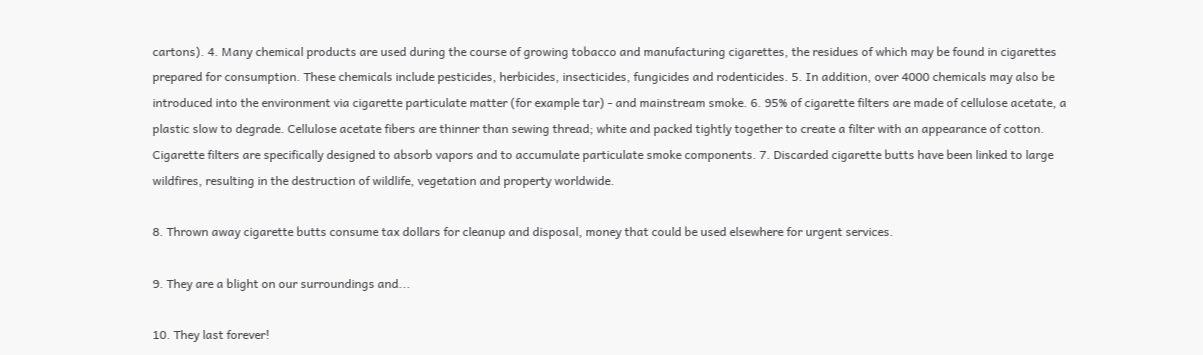cartons). 4. Many chemical products are used during the course of growing tobacco and manufacturing cigarettes, the residues of which may be found in cigarettes prepared for consumption. These chemicals include pesticides, herbicides, insecticides, fungicides and rodenticides. 5. In addition, over 4000 chemicals may also be introduced into the environment via cigarette particulate matter (for example tar) - and mainstream smoke. 6. 95% of cigarette filters are made of cellulose acetate, a plastic slow to degrade. Cellulose acetate fibers are thinner than sewing thread; white and packed tightly together to create a filter with an appearance of cotton. Cigarette filters are specifically designed to absorb vapors and to accumulate particulate smoke components. 7. Discarded cigarette butts have been linked to large wildfires, resulting in the destruction of wildlife, vegetation and property worldwide.

8. Thrown away cigarette butts consume tax dollars for cleanup and disposal, money that could be used elsewhere for urgent services.

9. They are a blight on our surroundings and...

10. They last forever!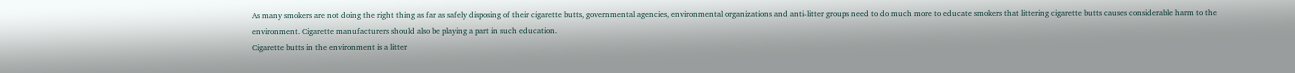As many smokers are not doing the right thing as far as safely disposing of their cigarette butts, governmental agencies, environmental organizations and anti-litter groups need to do much more to educate smokers that littering cigarette butts causes considerable harm to the environment. Cigarette manufacturers should also be playing a part in such education.
Cigarette butts in the environment is a litter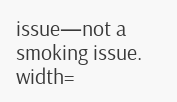issue—not a smoking issue.  width=